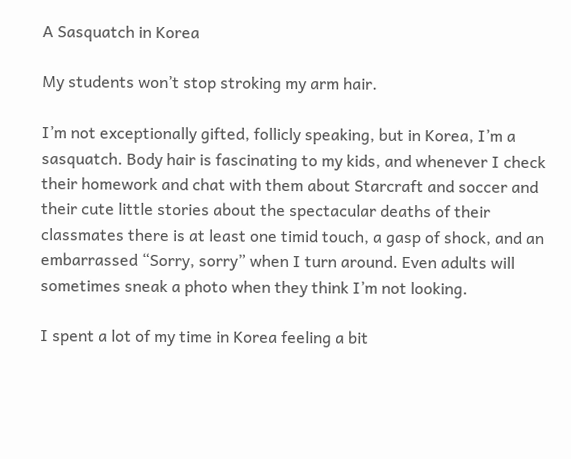A Sasquatch in Korea

My students won’t stop stroking my arm hair.

I’m not exceptionally gifted, follicly speaking, but in Korea, I’m a sasquatch. Body hair is fascinating to my kids, and whenever I check their homework and chat with them about Starcraft and soccer and their cute little stories about the spectacular deaths of their classmates there is at least one timid touch, a gasp of shock, and an embarrassed “Sorry, sorry” when I turn around. Even adults will sometimes sneak a photo when they think I’m not looking.

I spent a lot of my time in Korea feeling a bit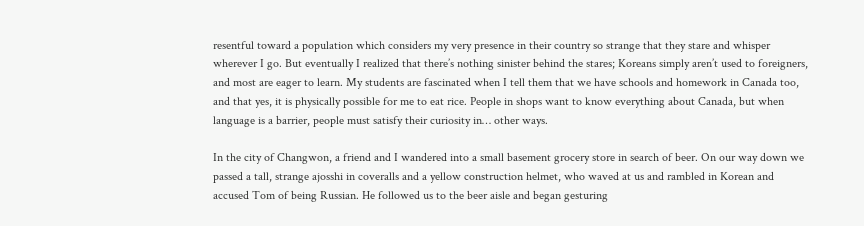resentful toward a population which considers my very presence in their country so strange that they stare and whisper wherever I go. But eventually I realized that there’s nothing sinister behind the stares; Koreans simply aren’t used to foreigners, and most are eager to learn. My students are fascinated when I tell them that we have schools and homework in Canada too, and that yes, it is physically possible for me to eat rice. People in shops want to know everything about Canada, but when language is a barrier, people must satisfy their curiosity in… other ways.

In the city of Changwon, a friend and I wandered into a small basement grocery store in search of beer. On our way down we passed a tall, strange ajosshi in coveralls and a yellow construction helmet, who waved at us and rambled in Korean and accused Tom of being Russian. He followed us to the beer aisle and began gesturing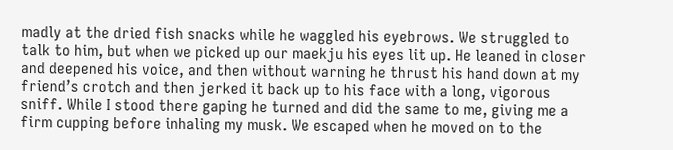madly at the dried fish snacks while he waggled his eyebrows. We struggled to talk to him, but when we picked up our maekju his eyes lit up. He leaned in closer and deepened his voice, and then without warning he thrust his hand down at my friend’s crotch and then jerked it back up to his face with a long, vigorous sniff. While I stood there gaping he turned and did the same to me, giving me a firm cupping before inhaling my musk. We escaped when he moved on to the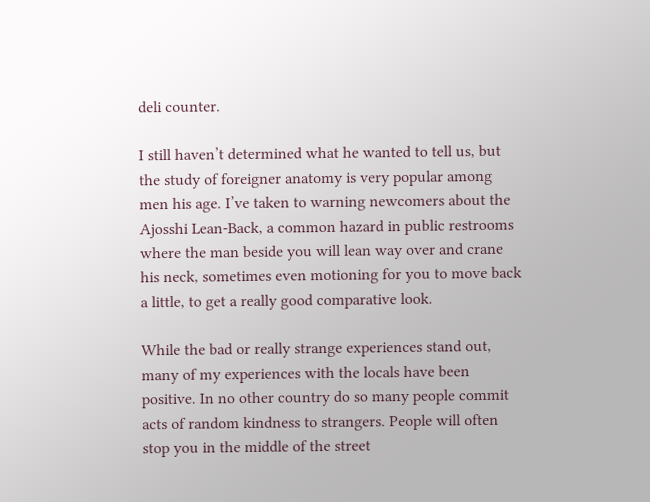deli counter.

I still haven’t determined what he wanted to tell us, but the study of foreigner anatomy is very popular among men his age. I’ve taken to warning newcomers about the Ajosshi Lean-Back, a common hazard in public restrooms where the man beside you will lean way over and crane his neck, sometimes even motioning for you to move back a little, to get a really good comparative look.

While the bad or really strange experiences stand out, many of my experiences with the locals have been positive. In no other country do so many people commit acts of random kindness to strangers. People will often stop you in the middle of the street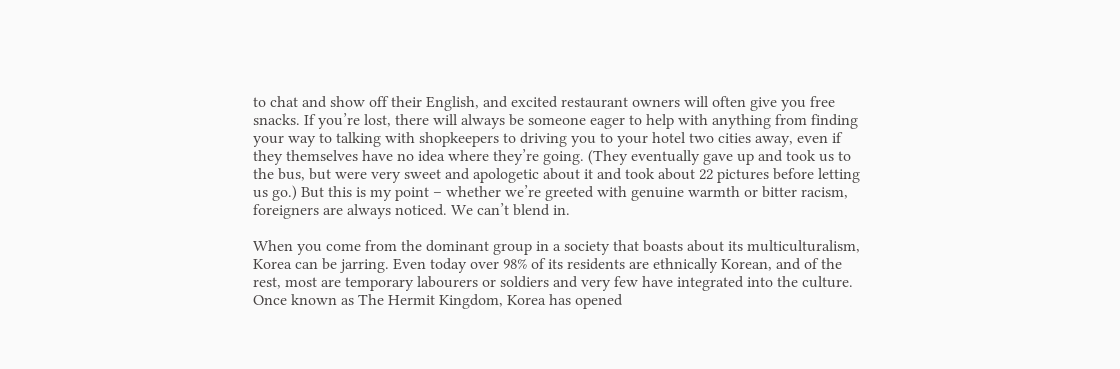to chat and show off their English, and excited restaurant owners will often give you free snacks. If you’re lost, there will always be someone eager to help with anything from finding your way to talking with shopkeepers to driving you to your hotel two cities away, even if they themselves have no idea where they’re going. (They eventually gave up and took us to the bus, but were very sweet and apologetic about it and took about 22 pictures before letting us go.) But this is my point – whether we’re greeted with genuine warmth or bitter racism, foreigners are always noticed. We can’t blend in.

When you come from the dominant group in a society that boasts about its multiculturalism, Korea can be jarring. Even today over 98% of its residents are ethnically Korean, and of the rest, most are temporary labourers or soldiers and very few have integrated into the culture. Once known as The Hermit Kingdom, Korea has opened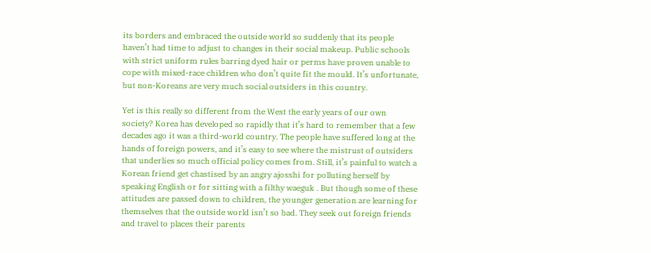its borders and embraced the outside world so suddenly that its people haven’t had time to adjust to changes in their social makeup. Public schools with strict uniform rules barring dyed hair or perms have proven unable to cope with mixed-race children who don’t quite fit the mould. It’s unfortunate, but non-Koreans are very much social outsiders in this country.

Yet is this really so different from the West the early years of our own society? Korea has developed so rapidly that it’s hard to remember that a few decades ago it was a third-world country. The people have suffered long at the hands of foreign powers, and it’s easy to see where the mistrust of outsiders that underlies so much official policy comes from. Still, it’s painful to watch a Korean friend get chastised by an angry ajosshi for polluting herself by speaking English or for sitting with a filthy waeguk . But though some of these attitudes are passed down to children, the younger generation are learning for themselves that the outside world isn’t so bad. They seek out foreign friends and travel to places their parents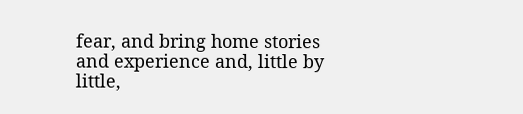fear, and bring home stories and experience and, little by little,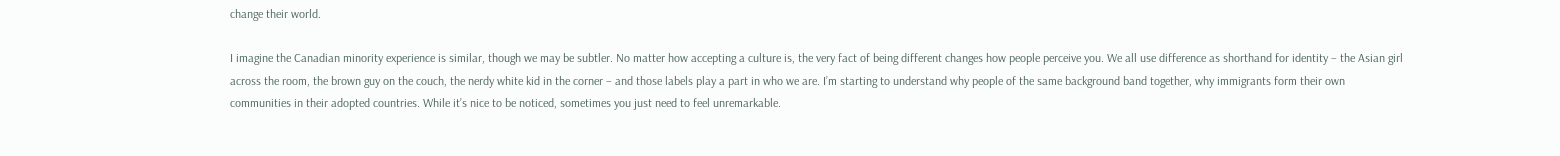change their world.

I imagine the Canadian minority experience is similar, though we may be subtler. No matter how accepting a culture is, the very fact of being different changes how people perceive you. We all use difference as shorthand for identity – the Asian girl across the room, the brown guy on the couch, the nerdy white kid in the corner – and those labels play a part in who we are. I’m starting to understand why people of the same background band together, why immigrants form their own communities in their adopted countries. While it’s nice to be noticed, sometimes you just need to feel unremarkable.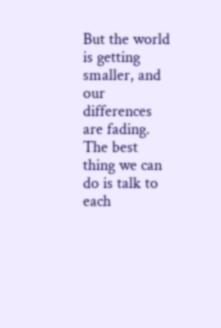But the world is getting smaller, and our differences are fading. The best thing we can do is talk to each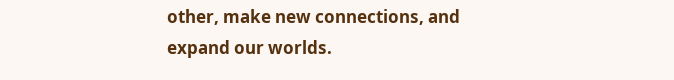other, make new connections, and expand our worlds.